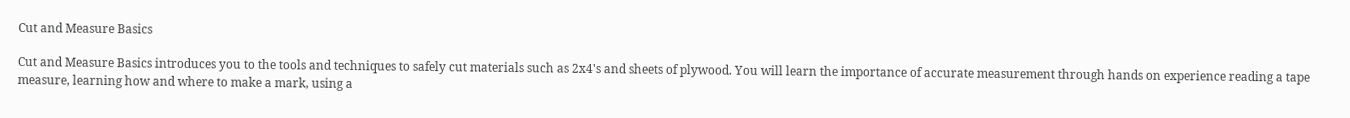Cut and Measure Basics

Cut and Measure Basics introduces you to the tools and techniques to safely cut materials such as 2x4's and sheets of plywood. You will learn the importance of accurate measurement through hands on experience reading a tape measure, learning how and where to make a mark, using a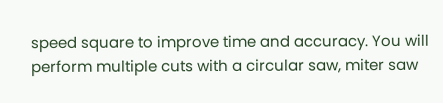speed square to improve time and accuracy. You will perform multiple cuts with a circular saw, miter saw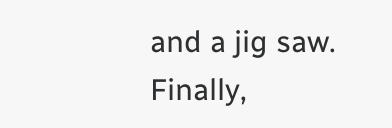and a jig saw. Finally,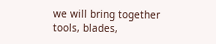we will bring together tools, blades,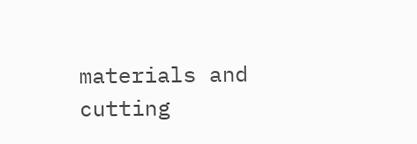materials and cutting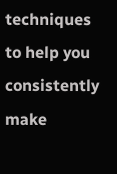techniques to help you consistently make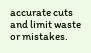accurate cuts and limit waste or mistakes.